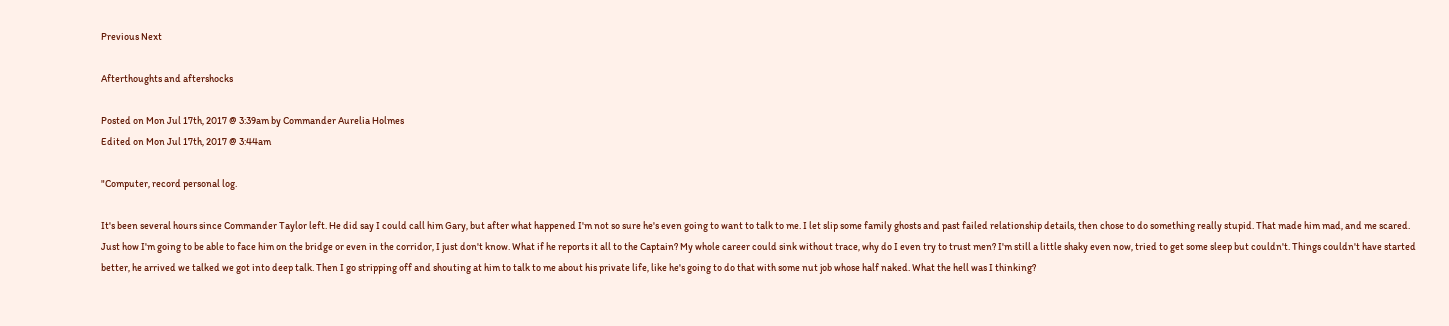Previous Next

Afterthoughts and aftershocks

Posted on Mon Jul 17th, 2017 @ 3:39am by Commander Aurelia Holmes
Edited on Mon Jul 17th, 2017 @ 3:44am

"Computer, record personal log.

It's been several hours since Commander Taylor left. He did say I could call him Gary, but after what happened I'm not so sure he's even going to want to talk to me. I let slip some family ghosts and past failed relationship details, then chose to do something really stupid. That made him mad, and me scared. Just how I'm going to be able to face him on the bridge or even in the corridor, I just don't know. What if he reports it all to the Captain? My whole career could sink without trace, why do I even try to trust men? I'm still a little shaky even now, tried to get some sleep but couldn't. Things couldn't have started better, he arrived we talked we got into deep talk. Then I go stripping off and shouting at him to talk to me about his private life, like he's going to do that with some nut job whose half naked. What the hell was I thinking?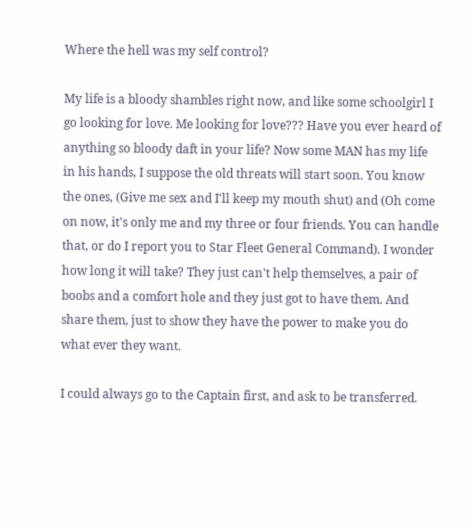Where the hell was my self control?

My life is a bloody shambles right now, and like some schoolgirl I go looking for love. Me looking for love??? Have you ever heard of anything so bloody daft in your life? Now some MAN has my life in his hands, I suppose the old threats will start soon. You know the ones, (Give me sex and I'll keep my mouth shut) and (Oh come on now, it's only me and my three or four friends. You can handle that, or do I report you to Star Fleet General Command). I wonder how long it will take? They just can't help themselves, a pair of boobs and a comfort hole and they just got to have them. And share them, just to show they have the power to make you do what ever they want.

I could always go to the Captain first, and ask to be transferred.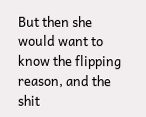But then she would want to know the flipping reason, and the shit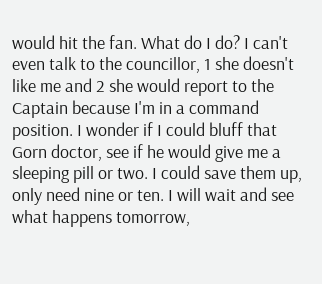would hit the fan. What do I do? I can't even talk to the councillor, 1 she doesn't like me and 2 she would report to the Captain because I'm in a command position. I wonder if I could bluff that Gorn doctor, see if he would give me a sleeping pill or two. I could save them up, only need nine or ten. I will wait and see what happens tomorrow,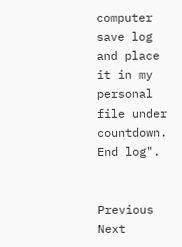computer save log and place it in my personal file under countdown. End log".


Previous Next